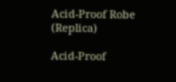Acid-Proof Robe (Replica)

Acid-Proof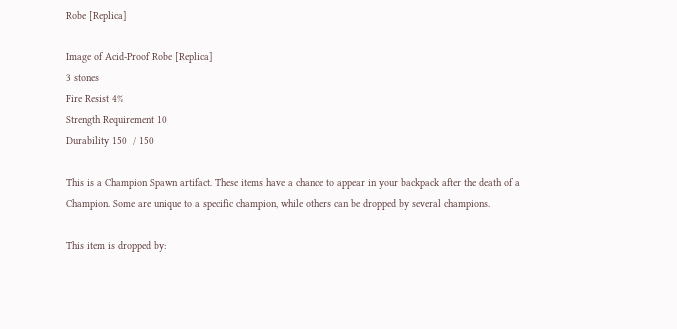Robe [Replica]

Image of Acid-Proof Robe [Replica]
3 stones
Fire Resist 4%
Strength Requirement 10
Durability 150  / 150

This is a Champion Spawn artifact. These items have a chance to appear in your backpack after the death of a Champion. Some are unique to a specific champion, while others can be dropped by several champions.

This item is dropped by: